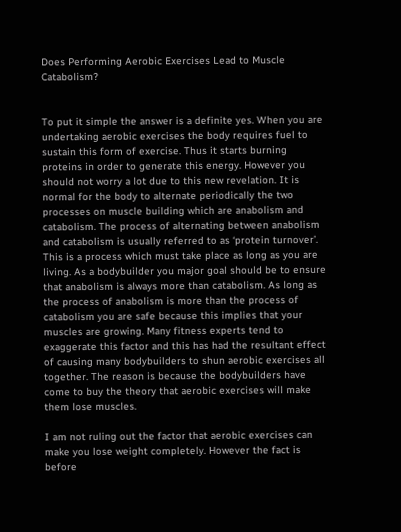Does Performing Aerobic Exercises Lead to Muscle Catabolism?


To put it simple the answer is a definite yes. When you are undertaking aerobic exercises the body requires fuel to sustain this form of exercise. Thus it starts burning proteins in order to generate this energy. However you should not worry a lot due to this new revelation. It is normal for the body to alternate periodically the two processes on muscle building which are anabolism and catabolism. The process of alternating between anabolism and catabolism is usually referred to as ‘protein turnover’. This is a process which must take place as long as you are living. As a bodybuilder you major goal should be to ensure that anabolism is always more than catabolism. As long as the process of anabolism is more than the process of catabolism you are safe because this implies that your muscles are growing. Many fitness experts tend to exaggerate this factor and this has had the resultant effect of causing many bodybuilders to shun aerobic exercises all together. The reason is because the bodybuilders have come to buy the theory that aerobic exercises will make them lose muscles.

I am not ruling out the factor that aerobic exercises can make you lose weight completely. However the fact is before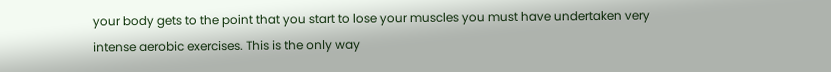your body gets to the point that you start to lose your muscles you must have undertaken very intense aerobic exercises. This is the only way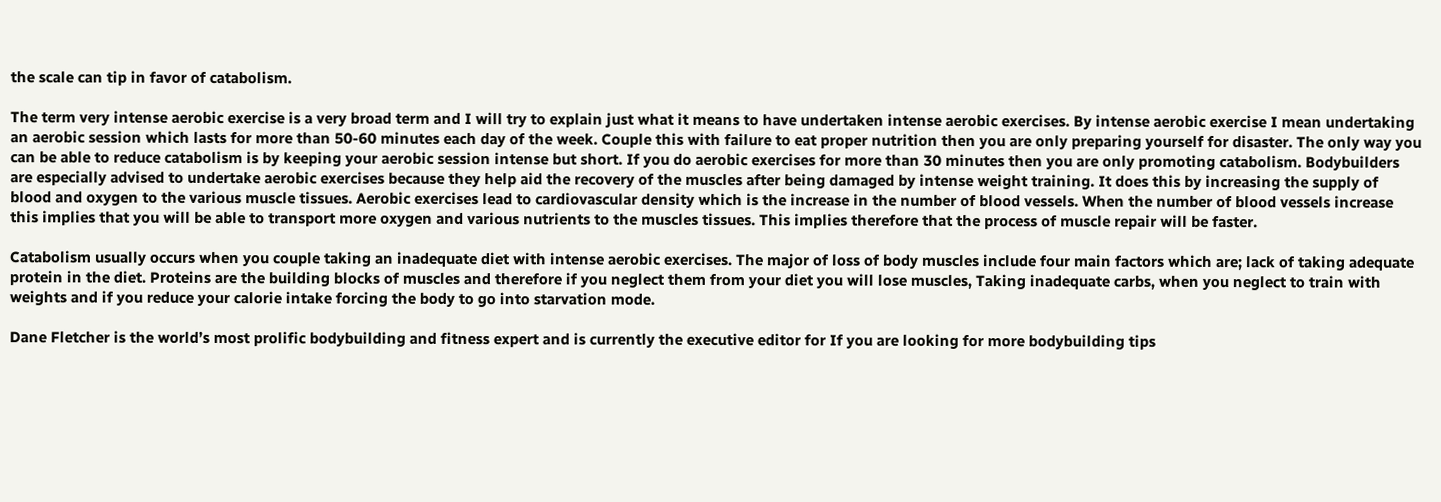the scale can tip in favor of catabolism.

The term very intense aerobic exercise is a very broad term and I will try to explain just what it means to have undertaken intense aerobic exercises. By intense aerobic exercise I mean undertaking an aerobic session which lasts for more than 50-60 minutes each day of the week. Couple this with failure to eat proper nutrition then you are only preparing yourself for disaster. The only way you can be able to reduce catabolism is by keeping your aerobic session intense but short. If you do aerobic exercises for more than 30 minutes then you are only promoting catabolism. Bodybuilders are especially advised to undertake aerobic exercises because they help aid the recovery of the muscles after being damaged by intense weight training. It does this by increasing the supply of blood and oxygen to the various muscle tissues. Aerobic exercises lead to cardiovascular density which is the increase in the number of blood vessels. When the number of blood vessels increase this implies that you will be able to transport more oxygen and various nutrients to the muscles tissues. This implies therefore that the process of muscle repair will be faster.

Catabolism usually occurs when you couple taking an inadequate diet with intense aerobic exercises. The major of loss of body muscles include four main factors which are; lack of taking adequate protein in the diet. Proteins are the building blocks of muscles and therefore if you neglect them from your diet you will lose muscles, Taking inadequate carbs, when you neglect to train with weights and if you reduce your calorie intake forcing the body to go into starvation mode.

Dane Fletcher is the world’s most prolific bodybuilding and fitness expert and is currently the executive editor for If you are looking for more bodybuilding tips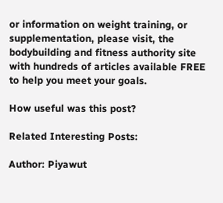or information on weight training, or supplementation, please visit, the bodybuilding and fitness authority site with hundreds of articles available FREE to help you meet your goals.

How useful was this post?

Related Interesting Posts:

Author: Piyawut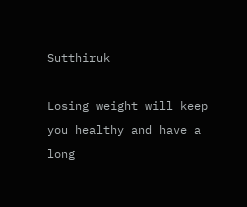Sutthiruk

Losing weight will keep you healthy and have a long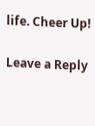life. Cheer Up!

Leave a Reply